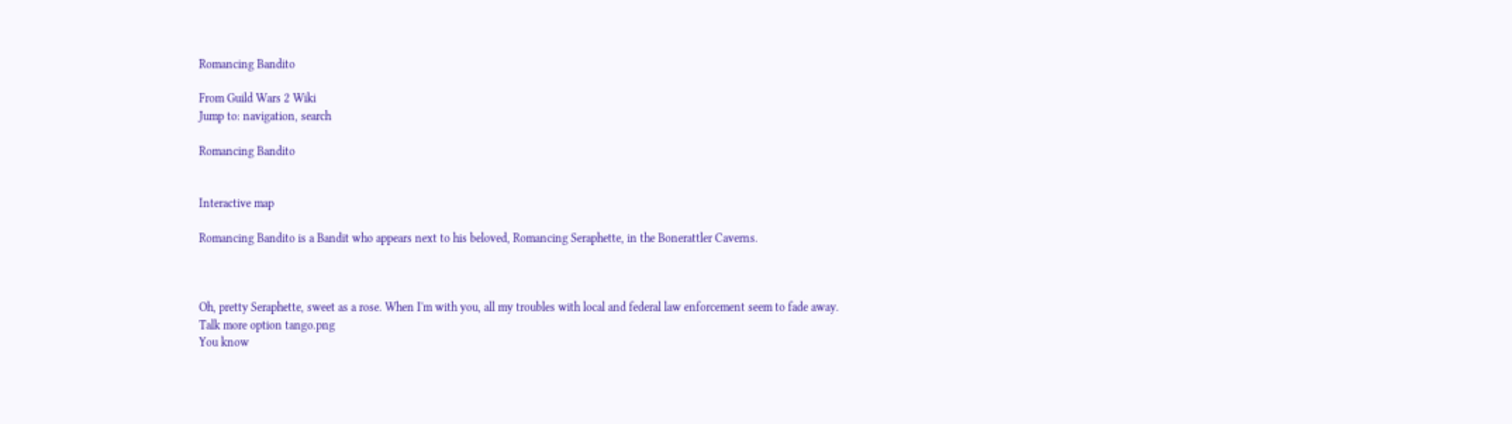Romancing Bandito

From Guild Wars 2 Wiki
Jump to: navigation, search

Romancing Bandito


Interactive map

Romancing Bandito is a Bandit who appears next to his beloved, Romancing Seraphette, in the Bonerattler Caverns.



Oh, pretty Seraphette, sweet as a rose. When I'm with you, all my troubles with local and federal law enforcement seem to fade away.
Talk more option tango.png
You know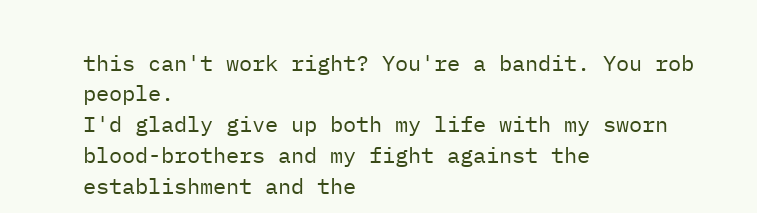this can't work right? You're a bandit. You rob people.
I'd gladly give up both my life with my sworn blood-brothers and my fight against the establishment and the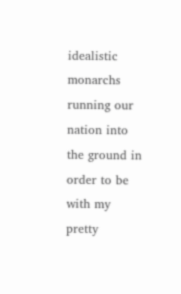idealistic monarchs running our nation into the ground in order to be with my pretty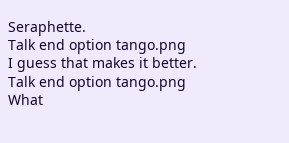Seraphette.
Talk end option tango.png
I guess that makes it better.
Talk end option tango.png
What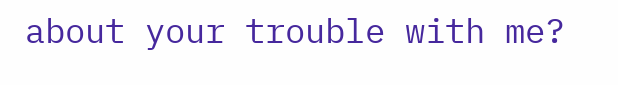about your trouble with me?